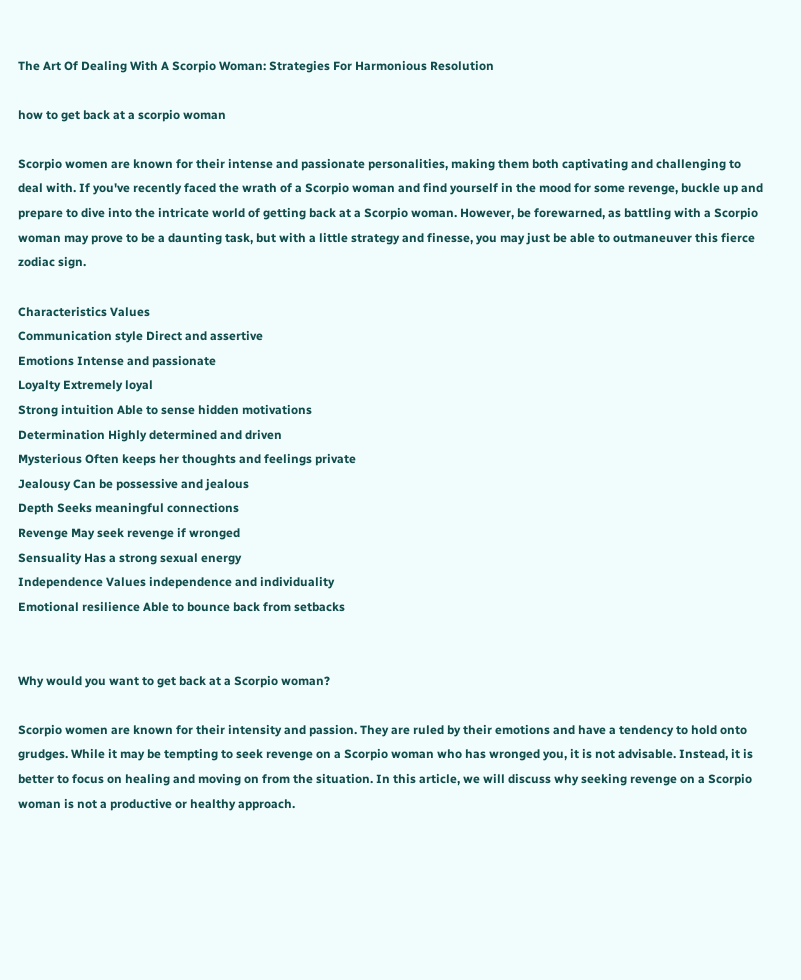The Art Of Dealing With A Scorpio Woman: Strategies For Harmonious Resolution

how to get back at a scorpio woman

Scorpio women are known for their intense and passionate personalities, making them both captivating and challenging to deal with. If you've recently faced the wrath of a Scorpio woman and find yourself in the mood for some revenge, buckle up and prepare to dive into the intricate world of getting back at a Scorpio woman. However, be forewarned, as battling with a Scorpio woman may prove to be a daunting task, but with a little strategy and finesse, you may just be able to outmaneuver this fierce zodiac sign.

Characteristics Values
Communication style Direct and assertive
Emotions Intense and passionate
Loyalty Extremely loyal
Strong intuition Able to sense hidden motivations
Determination Highly determined and driven
Mysterious Often keeps her thoughts and feelings private
Jealousy Can be possessive and jealous
Depth Seeks meaningful connections
Revenge May seek revenge if wronged
Sensuality Has a strong sexual energy
Independence Values independence and individuality
Emotional resilience Able to bounce back from setbacks


Why would you want to get back at a Scorpio woman?

Scorpio women are known for their intensity and passion. They are ruled by their emotions and have a tendency to hold onto grudges. While it may be tempting to seek revenge on a Scorpio woman who has wronged you, it is not advisable. Instead, it is better to focus on healing and moving on from the situation. In this article, we will discuss why seeking revenge on a Scorpio woman is not a productive or healthy approach.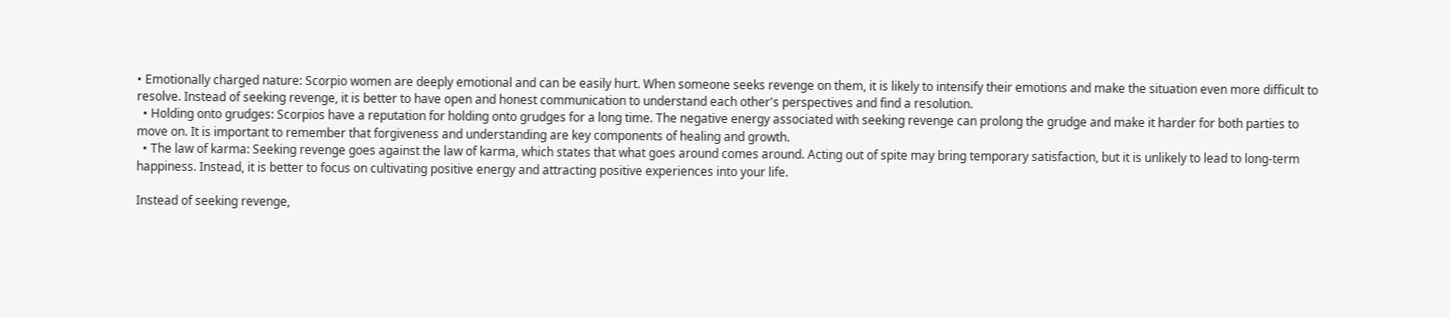• Emotionally charged nature: Scorpio women are deeply emotional and can be easily hurt. When someone seeks revenge on them, it is likely to intensify their emotions and make the situation even more difficult to resolve. Instead of seeking revenge, it is better to have open and honest communication to understand each other's perspectives and find a resolution.
  • Holding onto grudges: Scorpios have a reputation for holding onto grudges for a long time. The negative energy associated with seeking revenge can prolong the grudge and make it harder for both parties to move on. It is important to remember that forgiveness and understanding are key components of healing and growth.
  • The law of karma: Seeking revenge goes against the law of karma, which states that what goes around comes around. Acting out of spite may bring temporary satisfaction, but it is unlikely to lead to long-term happiness. Instead, it is better to focus on cultivating positive energy and attracting positive experiences into your life.

Instead of seeking revenge,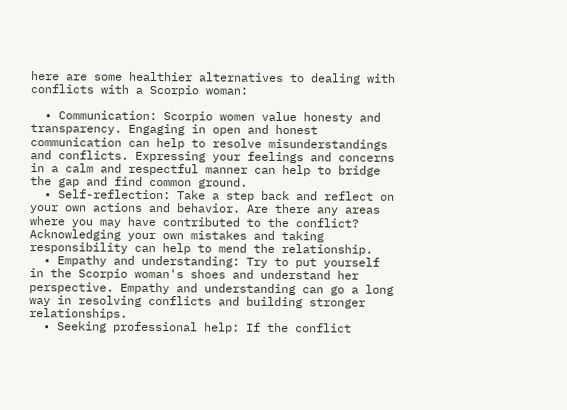here are some healthier alternatives to dealing with conflicts with a Scorpio woman:

  • Communication: Scorpio women value honesty and transparency. Engaging in open and honest communication can help to resolve misunderstandings and conflicts. Expressing your feelings and concerns in a calm and respectful manner can help to bridge the gap and find common ground.
  • Self-reflection: Take a step back and reflect on your own actions and behavior. Are there any areas where you may have contributed to the conflict? Acknowledging your own mistakes and taking responsibility can help to mend the relationship.
  • Empathy and understanding: Try to put yourself in the Scorpio woman's shoes and understand her perspective. Empathy and understanding can go a long way in resolving conflicts and building stronger relationships.
  • Seeking professional help: If the conflict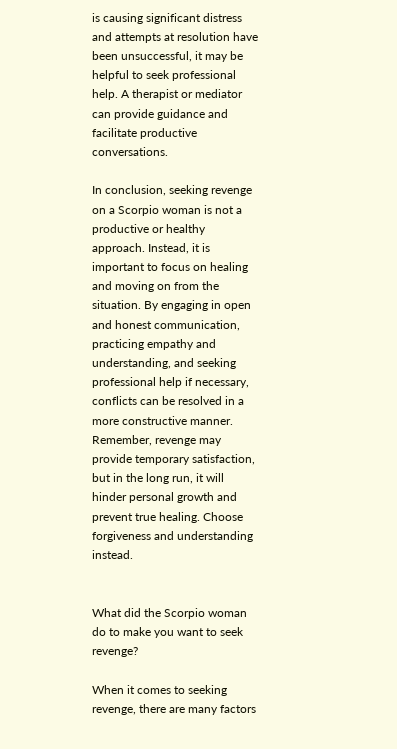is causing significant distress and attempts at resolution have been unsuccessful, it may be helpful to seek professional help. A therapist or mediator can provide guidance and facilitate productive conversations.

In conclusion, seeking revenge on a Scorpio woman is not a productive or healthy approach. Instead, it is important to focus on healing and moving on from the situation. By engaging in open and honest communication, practicing empathy and understanding, and seeking professional help if necessary, conflicts can be resolved in a more constructive manner. Remember, revenge may provide temporary satisfaction, but in the long run, it will hinder personal growth and prevent true healing. Choose forgiveness and understanding instead.


What did the Scorpio woman do to make you want to seek revenge?

When it comes to seeking revenge, there are many factors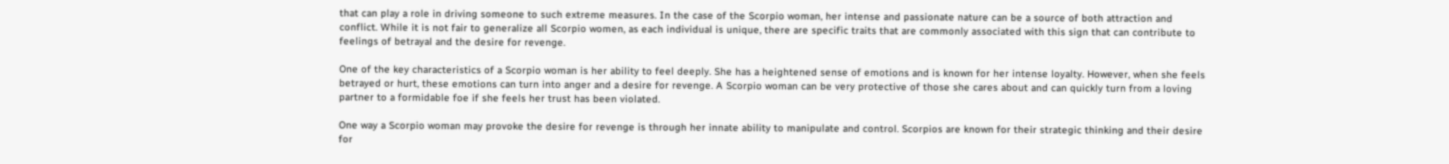that can play a role in driving someone to such extreme measures. In the case of the Scorpio woman, her intense and passionate nature can be a source of both attraction and conflict. While it is not fair to generalize all Scorpio women, as each individual is unique, there are specific traits that are commonly associated with this sign that can contribute to feelings of betrayal and the desire for revenge.

One of the key characteristics of a Scorpio woman is her ability to feel deeply. She has a heightened sense of emotions and is known for her intense loyalty. However, when she feels betrayed or hurt, these emotions can turn into anger and a desire for revenge. A Scorpio woman can be very protective of those she cares about and can quickly turn from a loving partner to a formidable foe if she feels her trust has been violated.

One way a Scorpio woman may provoke the desire for revenge is through her innate ability to manipulate and control. Scorpios are known for their strategic thinking and their desire for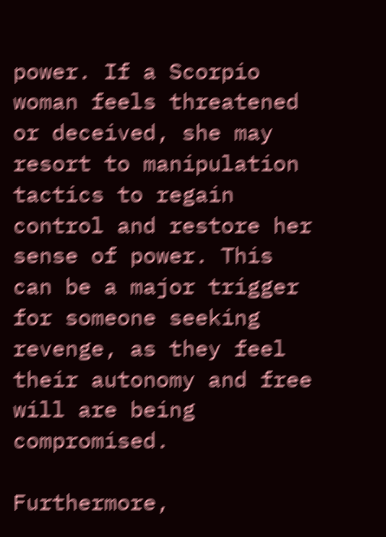power. If a Scorpio woman feels threatened or deceived, she may resort to manipulation tactics to regain control and restore her sense of power. This can be a major trigger for someone seeking revenge, as they feel their autonomy and free will are being compromised.

Furthermore,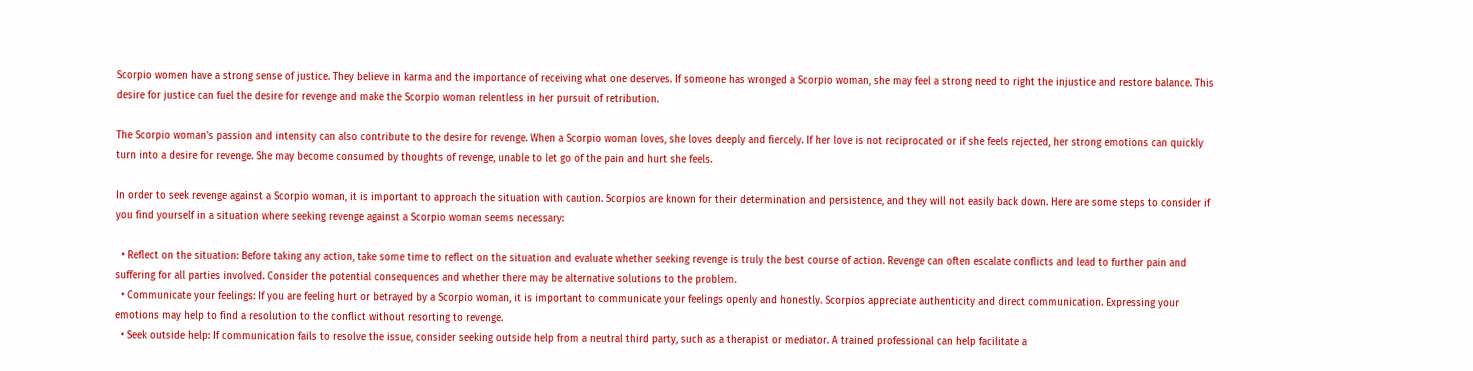Scorpio women have a strong sense of justice. They believe in karma and the importance of receiving what one deserves. If someone has wronged a Scorpio woman, she may feel a strong need to right the injustice and restore balance. This desire for justice can fuel the desire for revenge and make the Scorpio woman relentless in her pursuit of retribution.

The Scorpio woman's passion and intensity can also contribute to the desire for revenge. When a Scorpio woman loves, she loves deeply and fiercely. If her love is not reciprocated or if she feels rejected, her strong emotions can quickly turn into a desire for revenge. She may become consumed by thoughts of revenge, unable to let go of the pain and hurt she feels.

In order to seek revenge against a Scorpio woman, it is important to approach the situation with caution. Scorpios are known for their determination and persistence, and they will not easily back down. Here are some steps to consider if you find yourself in a situation where seeking revenge against a Scorpio woman seems necessary:

  • Reflect on the situation: Before taking any action, take some time to reflect on the situation and evaluate whether seeking revenge is truly the best course of action. Revenge can often escalate conflicts and lead to further pain and suffering for all parties involved. Consider the potential consequences and whether there may be alternative solutions to the problem.
  • Communicate your feelings: If you are feeling hurt or betrayed by a Scorpio woman, it is important to communicate your feelings openly and honestly. Scorpios appreciate authenticity and direct communication. Expressing your emotions may help to find a resolution to the conflict without resorting to revenge.
  • Seek outside help: If communication fails to resolve the issue, consider seeking outside help from a neutral third party, such as a therapist or mediator. A trained professional can help facilitate a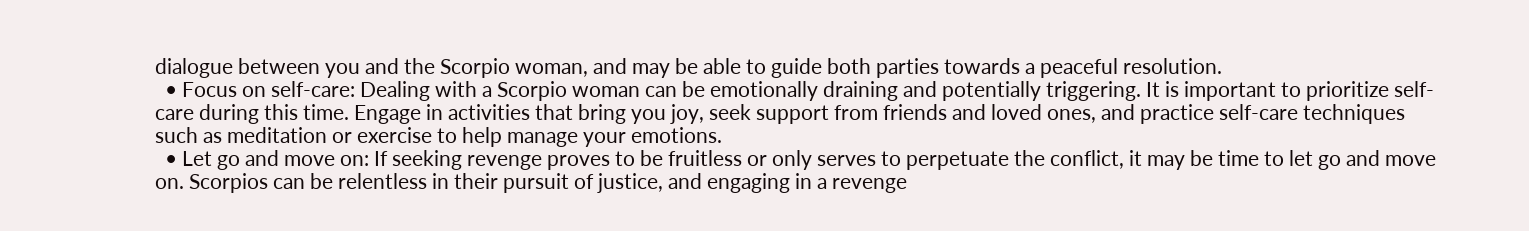dialogue between you and the Scorpio woman, and may be able to guide both parties towards a peaceful resolution.
  • Focus on self-care: Dealing with a Scorpio woman can be emotionally draining and potentially triggering. It is important to prioritize self-care during this time. Engage in activities that bring you joy, seek support from friends and loved ones, and practice self-care techniques such as meditation or exercise to help manage your emotions.
  • Let go and move on: If seeking revenge proves to be fruitless or only serves to perpetuate the conflict, it may be time to let go and move on. Scorpios can be relentless in their pursuit of justice, and engaging in a revenge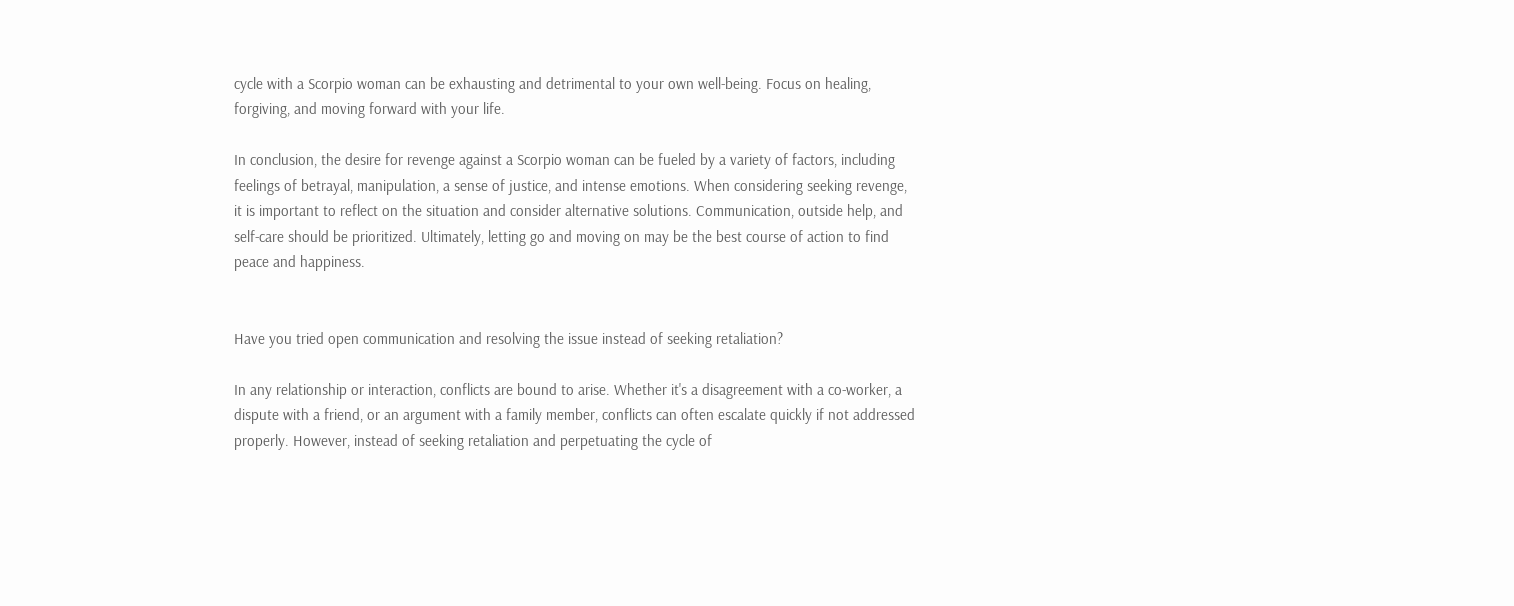cycle with a Scorpio woman can be exhausting and detrimental to your own well-being. Focus on healing, forgiving, and moving forward with your life.

In conclusion, the desire for revenge against a Scorpio woman can be fueled by a variety of factors, including feelings of betrayal, manipulation, a sense of justice, and intense emotions. When considering seeking revenge, it is important to reflect on the situation and consider alternative solutions. Communication, outside help, and self-care should be prioritized. Ultimately, letting go and moving on may be the best course of action to find peace and happiness.


Have you tried open communication and resolving the issue instead of seeking retaliation?

In any relationship or interaction, conflicts are bound to arise. Whether it's a disagreement with a co-worker, a dispute with a friend, or an argument with a family member, conflicts can often escalate quickly if not addressed properly. However, instead of seeking retaliation and perpetuating the cycle of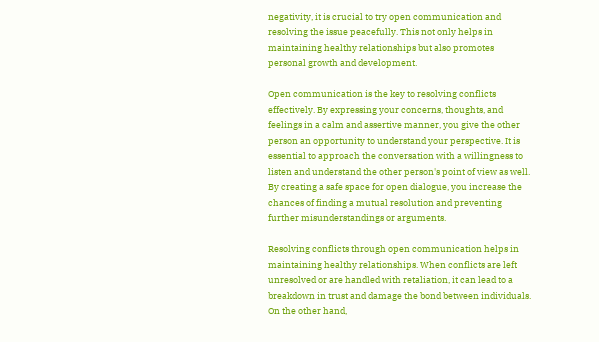negativity, it is crucial to try open communication and resolving the issue peacefully. This not only helps in maintaining healthy relationships but also promotes personal growth and development.

Open communication is the key to resolving conflicts effectively. By expressing your concerns, thoughts, and feelings in a calm and assertive manner, you give the other person an opportunity to understand your perspective. It is essential to approach the conversation with a willingness to listen and understand the other person's point of view as well. By creating a safe space for open dialogue, you increase the chances of finding a mutual resolution and preventing further misunderstandings or arguments.

Resolving conflicts through open communication helps in maintaining healthy relationships. When conflicts are left unresolved or are handled with retaliation, it can lead to a breakdown in trust and damage the bond between individuals. On the other hand,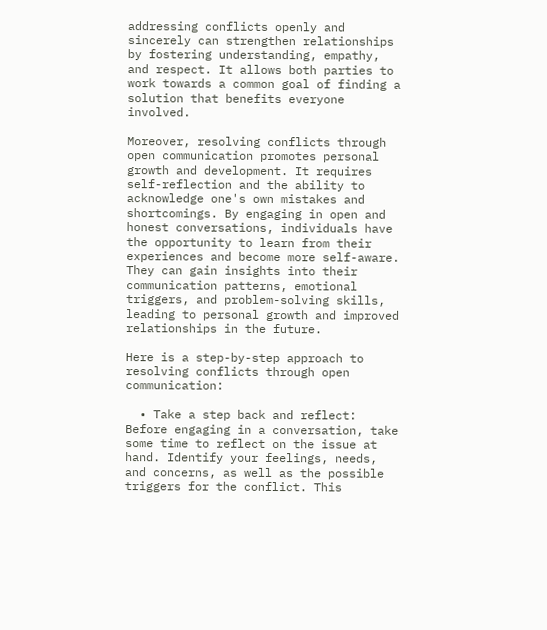addressing conflicts openly and sincerely can strengthen relationships by fostering understanding, empathy, and respect. It allows both parties to work towards a common goal of finding a solution that benefits everyone involved.

Moreover, resolving conflicts through open communication promotes personal growth and development. It requires self-reflection and the ability to acknowledge one's own mistakes and shortcomings. By engaging in open and honest conversations, individuals have the opportunity to learn from their experiences and become more self-aware. They can gain insights into their communication patterns, emotional triggers, and problem-solving skills, leading to personal growth and improved relationships in the future.

Here is a step-by-step approach to resolving conflicts through open communication:

  • Take a step back and reflect: Before engaging in a conversation, take some time to reflect on the issue at hand. Identify your feelings, needs, and concerns, as well as the possible triggers for the conflict. This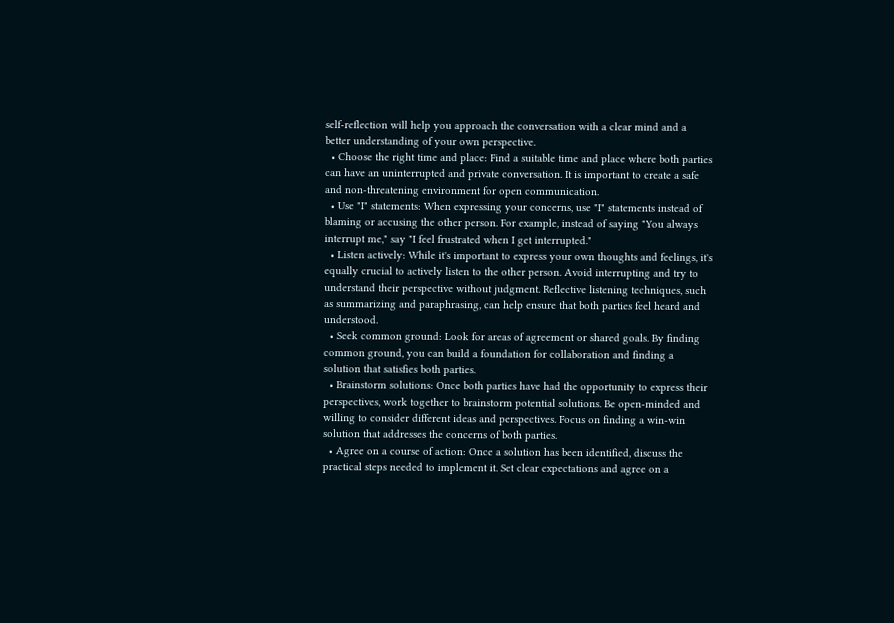self-reflection will help you approach the conversation with a clear mind and a better understanding of your own perspective.
  • Choose the right time and place: Find a suitable time and place where both parties can have an uninterrupted and private conversation. It is important to create a safe and non-threatening environment for open communication.
  • Use "I" statements: When expressing your concerns, use "I" statements instead of blaming or accusing the other person. For example, instead of saying "You always interrupt me," say "I feel frustrated when I get interrupted."
  • Listen actively: While it's important to express your own thoughts and feelings, it's equally crucial to actively listen to the other person. Avoid interrupting and try to understand their perspective without judgment. Reflective listening techniques, such as summarizing and paraphrasing, can help ensure that both parties feel heard and understood.
  • Seek common ground: Look for areas of agreement or shared goals. By finding common ground, you can build a foundation for collaboration and finding a solution that satisfies both parties.
  • Brainstorm solutions: Once both parties have had the opportunity to express their perspectives, work together to brainstorm potential solutions. Be open-minded and willing to consider different ideas and perspectives. Focus on finding a win-win solution that addresses the concerns of both parties.
  • Agree on a course of action: Once a solution has been identified, discuss the practical steps needed to implement it. Set clear expectations and agree on a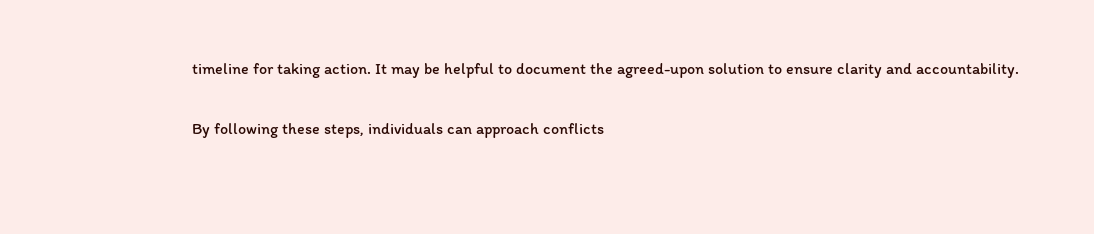timeline for taking action. It may be helpful to document the agreed-upon solution to ensure clarity and accountability.

By following these steps, individuals can approach conflicts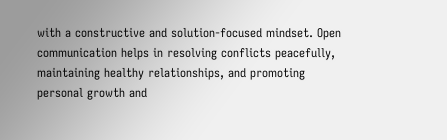with a constructive and solution-focused mindset. Open communication helps in resolving conflicts peacefully, maintaining healthy relationships, and promoting personal growth and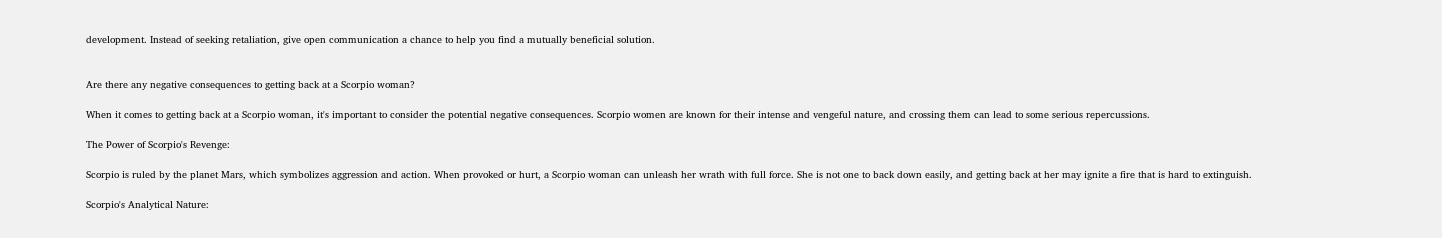development. Instead of seeking retaliation, give open communication a chance to help you find a mutually beneficial solution.


Are there any negative consequences to getting back at a Scorpio woman?

When it comes to getting back at a Scorpio woman, it's important to consider the potential negative consequences. Scorpio women are known for their intense and vengeful nature, and crossing them can lead to some serious repercussions.

The Power of Scorpio's Revenge:

Scorpio is ruled by the planet Mars, which symbolizes aggression and action. When provoked or hurt, a Scorpio woman can unleash her wrath with full force. She is not one to back down easily, and getting back at her may ignite a fire that is hard to extinguish.

Scorpio's Analytical Nature: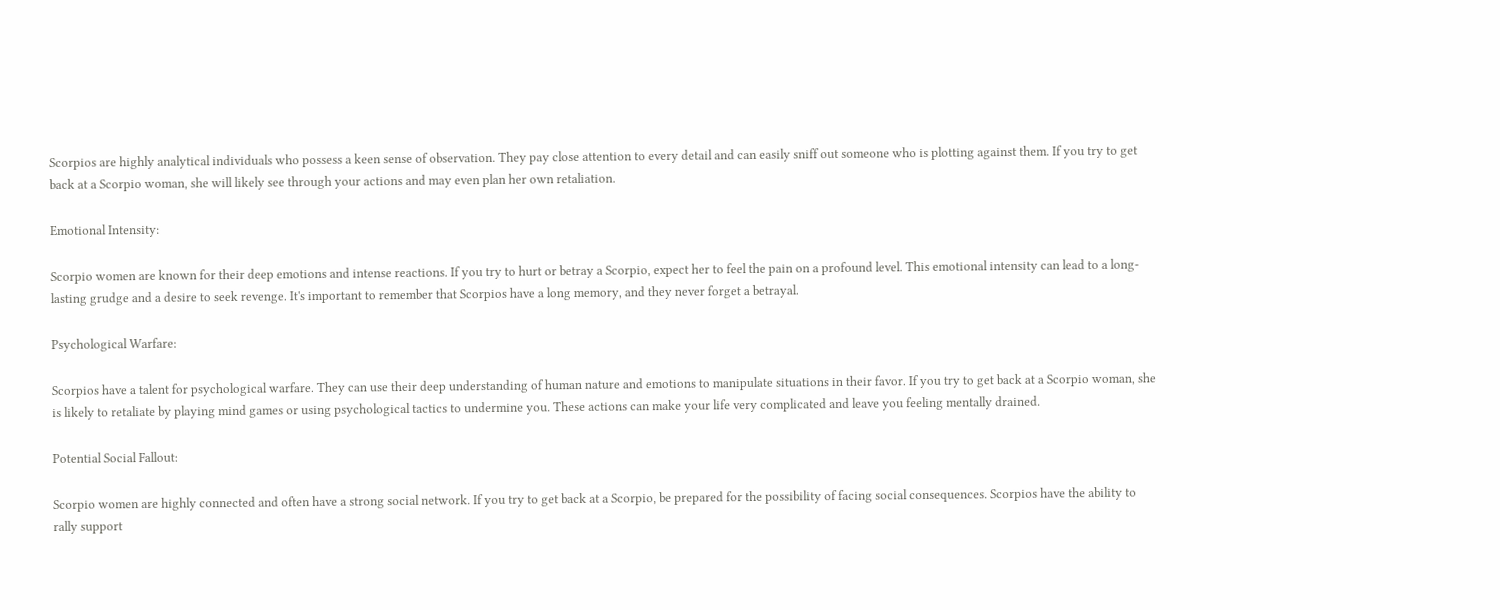Scorpios are highly analytical individuals who possess a keen sense of observation. They pay close attention to every detail and can easily sniff out someone who is plotting against them. If you try to get back at a Scorpio woman, she will likely see through your actions and may even plan her own retaliation.

Emotional Intensity:

Scorpio women are known for their deep emotions and intense reactions. If you try to hurt or betray a Scorpio, expect her to feel the pain on a profound level. This emotional intensity can lead to a long-lasting grudge and a desire to seek revenge. It's important to remember that Scorpios have a long memory, and they never forget a betrayal.

Psychological Warfare:

Scorpios have a talent for psychological warfare. They can use their deep understanding of human nature and emotions to manipulate situations in their favor. If you try to get back at a Scorpio woman, she is likely to retaliate by playing mind games or using psychological tactics to undermine you. These actions can make your life very complicated and leave you feeling mentally drained.

Potential Social Fallout:

Scorpio women are highly connected and often have a strong social network. If you try to get back at a Scorpio, be prepared for the possibility of facing social consequences. Scorpios have the ability to rally support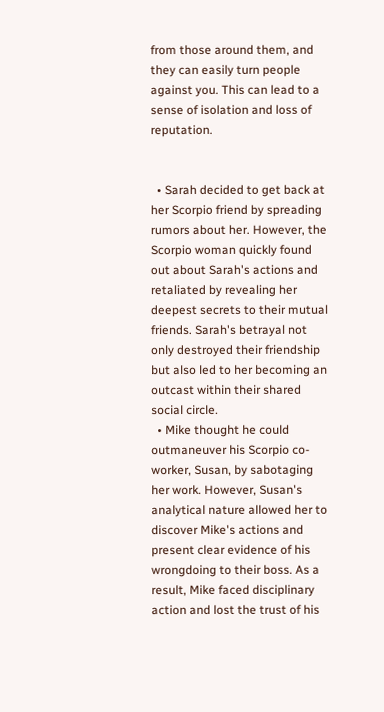from those around them, and they can easily turn people against you. This can lead to a sense of isolation and loss of reputation.


  • Sarah decided to get back at her Scorpio friend by spreading rumors about her. However, the Scorpio woman quickly found out about Sarah's actions and retaliated by revealing her deepest secrets to their mutual friends. Sarah's betrayal not only destroyed their friendship but also led to her becoming an outcast within their shared social circle.
  • Mike thought he could outmaneuver his Scorpio co-worker, Susan, by sabotaging her work. However, Susan's analytical nature allowed her to discover Mike's actions and present clear evidence of his wrongdoing to their boss. As a result, Mike faced disciplinary action and lost the trust of his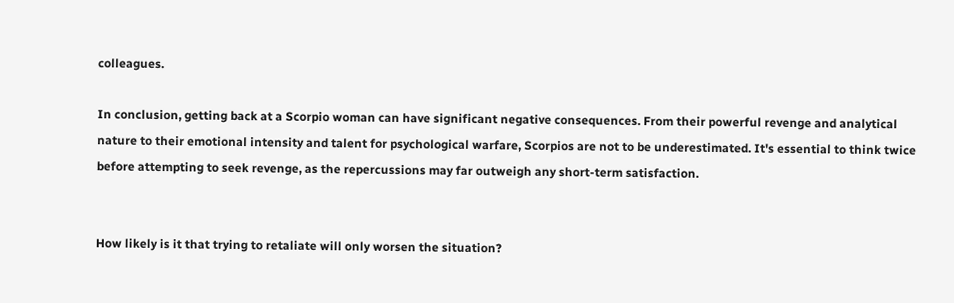colleagues.

In conclusion, getting back at a Scorpio woman can have significant negative consequences. From their powerful revenge and analytical nature to their emotional intensity and talent for psychological warfare, Scorpios are not to be underestimated. It's essential to think twice before attempting to seek revenge, as the repercussions may far outweigh any short-term satisfaction.


How likely is it that trying to retaliate will only worsen the situation?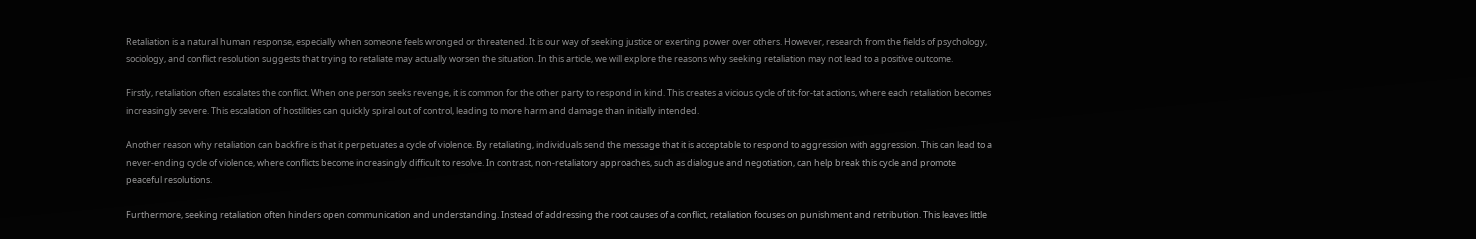Retaliation is a natural human response, especially when someone feels wronged or threatened. It is our way of seeking justice or exerting power over others. However, research from the fields of psychology, sociology, and conflict resolution suggests that trying to retaliate may actually worsen the situation. In this article, we will explore the reasons why seeking retaliation may not lead to a positive outcome.

Firstly, retaliation often escalates the conflict. When one person seeks revenge, it is common for the other party to respond in kind. This creates a vicious cycle of tit-for-tat actions, where each retaliation becomes increasingly severe. This escalation of hostilities can quickly spiral out of control, leading to more harm and damage than initially intended.

Another reason why retaliation can backfire is that it perpetuates a cycle of violence. By retaliating, individuals send the message that it is acceptable to respond to aggression with aggression. This can lead to a never-ending cycle of violence, where conflicts become increasingly difficult to resolve. In contrast, non-retaliatory approaches, such as dialogue and negotiation, can help break this cycle and promote peaceful resolutions.

Furthermore, seeking retaliation often hinders open communication and understanding. Instead of addressing the root causes of a conflict, retaliation focuses on punishment and retribution. This leaves little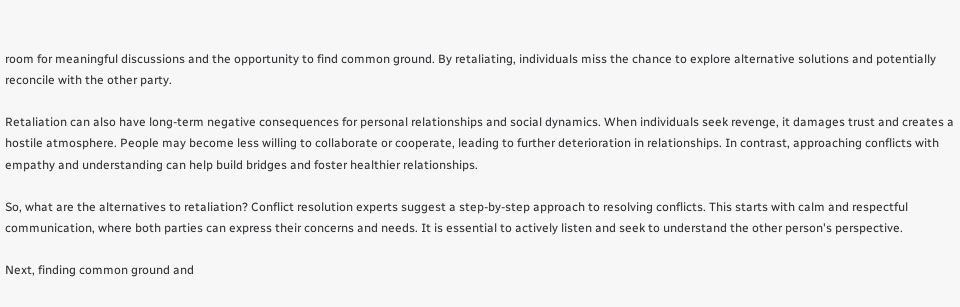room for meaningful discussions and the opportunity to find common ground. By retaliating, individuals miss the chance to explore alternative solutions and potentially reconcile with the other party.

Retaliation can also have long-term negative consequences for personal relationships and social dynamics. When individuals seek revenge, it damages trust and creates a hostile atmosphere. People may become less willing to collaborate or cooperate, leading to further deterioration in relationships. In contrast, approaching conflicts with empathy and understanding can help build bridges and foster healthier relationships.

So, what are the alternatives to retaliation? Conflict resolution experts suggest a step-by-step approach to resolving conflicts. This starts with calm and respectful communication, where both parties can express their concerns and needs. It is essential to actively listen and seek to understand the other person's perspective.

Next, finding common ground and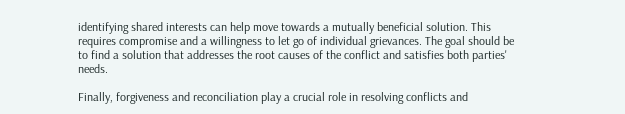identifying shared interests can help move towards a mutually beneficial solution. This requires compromise and a willingness to let go of individual grievances. The goal should be to find a solution that addresses the root causes of the conflict and satisfies both parties' needs.

Finally, forgiveness and reconciliation play a crucial role in resolving conflicts and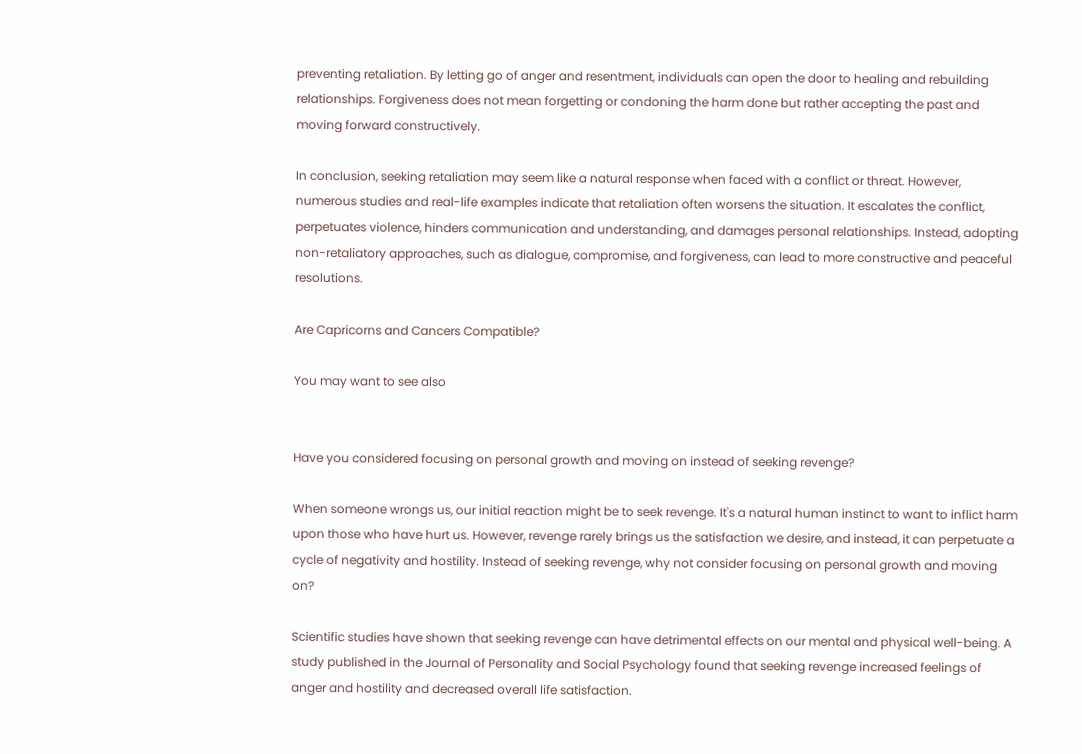preventing retaliation. By letting go of anger and resentment, individuals can open the door to healing and rebuilding relationships. Forgiveness does not mean forgetting or condoning the harm done but rather accepting the past and moving forward constructively.

In conclusion, seeking retaliation may seem like a natural response when faced with a conflict or threat. However, numerous studies and real-life examples indicate that retaliation often worsens the situation. It escalates the conflict, perpetuates violence, hinders communication and understanding, and damages personal relationships. Instead, adopting non-retaliatory approaches, such as dialogue, compromise, and forgiveness, can lead to more constructive and peaceful resolutions.

Are Capricorns and Cancers Compatible?

You may want to see also


Have you considered focusing on personal growth and moving on instead of seeking revenge?

When someone wrongs us, our initial reaction might be to seek revenge. It's a natural human instinct to want to inflict harm upon those who have hurt us. However, revenge rarely brings us the satisfaction we desire, and instead, it can perpetuate a cycle of negativity and hostility. Instead of seeking revenge, why not consider focusing on personal growth and moving on?

Scientific studies have shown that seeking revenge can have detrimental effects on our mental and physical well-being. A study published in the Journal of Personality and Social Psychology found that seeking revenge increased feelings of anger and hostility and decreased overall life satisfaction.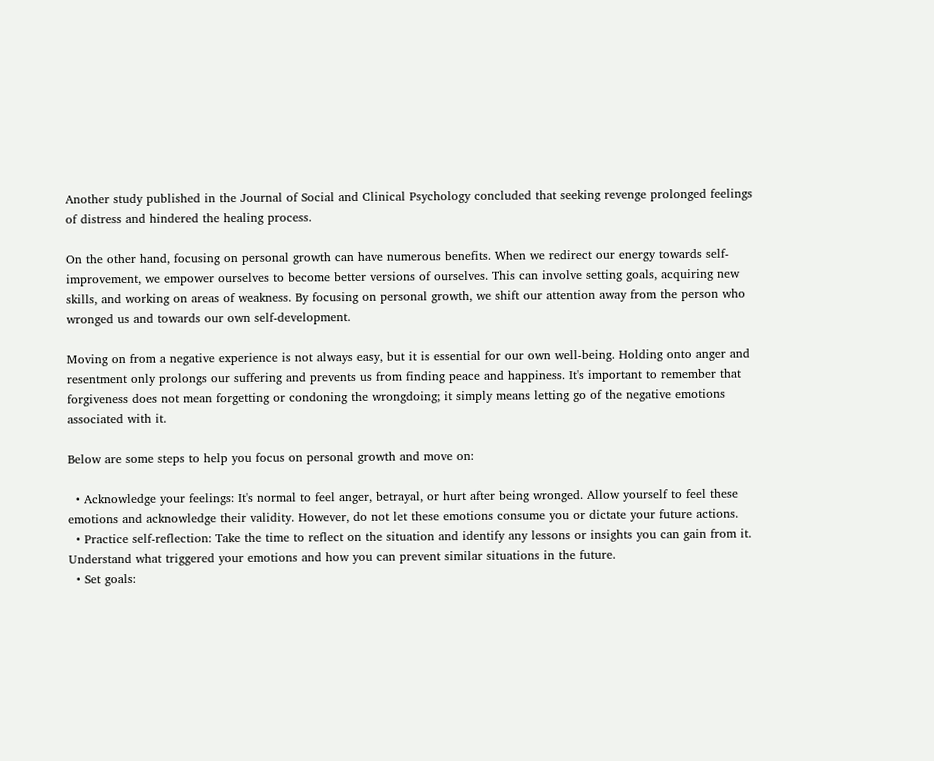Another study published in the Journal of Social and Clinical Psychology concluded that seeking revenge prolonged feelings of distress and hindered the healing process.

On the other hand, focusing on personal growth can have numerous benefits. When we redirect our energy towards self-improvement, we empower ourselves to become better versions of ourselves. This can involve setting goals, acquiring new skills, and working on areas of weakness. By focusing on personal growth, we shift our attention away from the person who wronged us and towards our own self-development.

Moving on from a negative experience is not always easy, but it is essential for our own well-being. Holding onto anger and resentment only prolongs our suffering and prevents us from finding peace and happiness. It's important to remember that forgiveness does not mean forgetting or condoning the wrongdoing; it simply means letting go of the negative emotions associated with it.

Below are some steps to help you focus on personal growth and move on:

  • Acknowledge your feelings: It's normal to feel anger, betrayal, or hurt after being wronged. Allow yourself to feel these emotions and acknowledge their validity. However, do not let these emotions consume you or dictate your future actions.
  • Practice self-reflection: Take the time to reflect on the situation and identify any lessons or insights you can gain from it. Understand what triggered your emotions and how you can prevent similar situations in the future.
  • Set goals: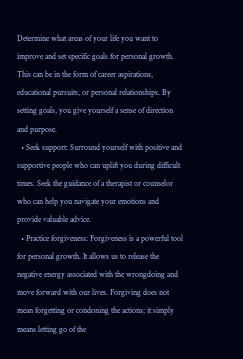Determine what areas of your life you want to improve and set specific goals for personal growth. This can be in the form of career aspirations, educational pursuits, or personal relationships. By setting goals, you give yourself a sense of direction and purpose.
  • Seek support: Surround yourself with positive and supportive people who can uplift you during difficult times. Seek the guidance of a therapist or counselor who can help you navigate your emotions and provide valuable advice.
  • Practice forgiveness: Forgiveness is a powerful tool for personal growth. It allows us to release the negative energy associated with the wrongdoing and move forward with our lives. Forgiving does not mean forgetting or condoning the actions; it simply means letting go of the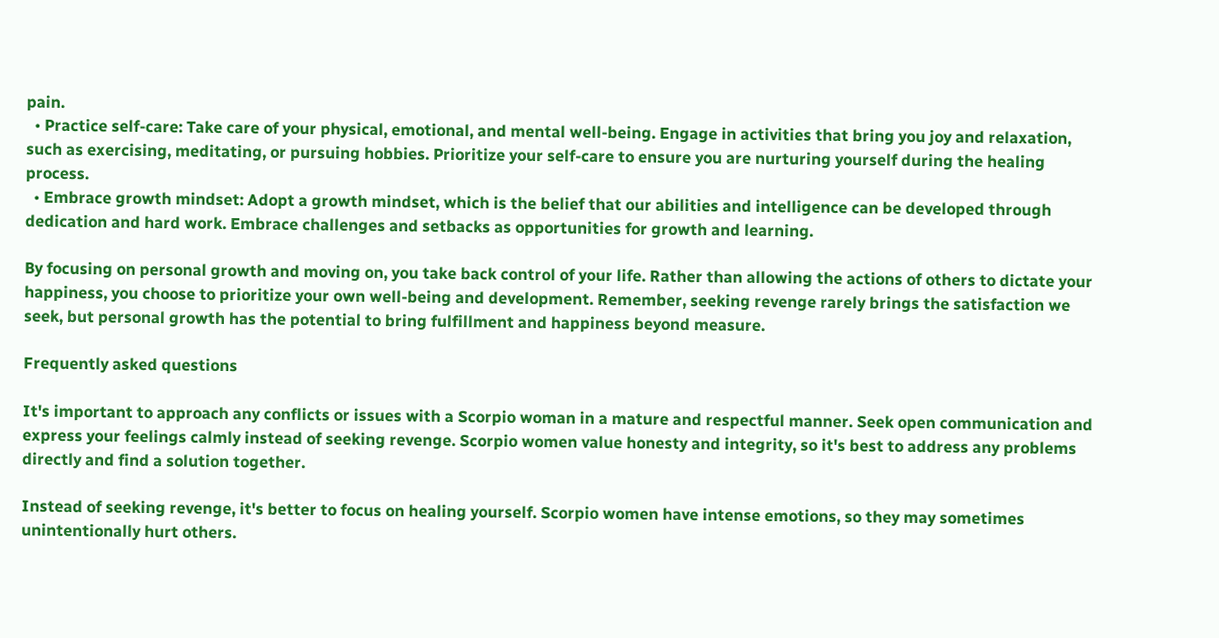pain.
  • Practice self-care: Take care of your physical, emotional, and mental well-being. Engage in activities that bring you joy and relaxation, such as exercising, meditating, or pursuing hobbies. Prioritize your self-care to ensure you are nurturing yourself during the healing process.
  • Embrace growth mindset: Adopt a growth mindset, which is the belief that our abilities and intelligence can be developed through dedication and hard work. Embrace challenges and setbacks as opportunities for growth and learning.

By focusing on personal growth and moving on, you take back control of your life. Rather than allowing the actions of others to dictate your happiness, you choose to prioritize your own well-being and development. Remember, seeking revenge rarely brings the satisfaction we seek, but personal growth has the potential to bring fulfillment and happiness beyond measure.

Frequently asked questions

It's important to approach any conflicts or issues with a Scorpio woman in a mature and respectful manner. Seek open communication and express your feelings calmly instead of seeking revenge. Scorpio women value honesty and integrity, so it's best to address any problems directly and find a solution together.

Instead of seeking revenge, it's better to focus on healing yourself. Scorpio women have intense emotions, so they may sometimes unintentionally hurt others.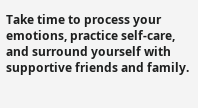Take time to process your emotions, practice self-care, and surround yourself with supportive friends and family.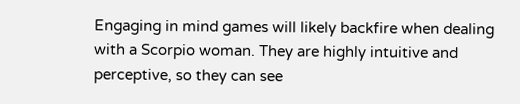Engaging in mind games will likely backfire when dealing with a Scorpio woman. They are highly intuitive and perceptive, so they can see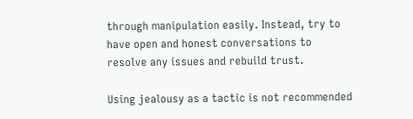through manipulation easily. Instead, try to have open and honest conversations to resolve any issues and rebuild trust.

Using jealousy as a tactic is not recommended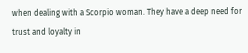when dealing with a Scorpio woman. They have a deep need for trust and loyalty in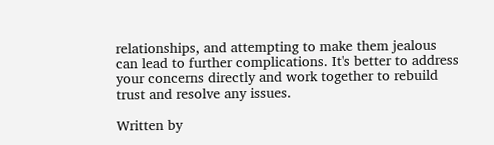relationships, and attempting to make them jealous can lead to further complications. It's better to address your concerns directly and work together to rebuild trust and resolve any issues.

Written by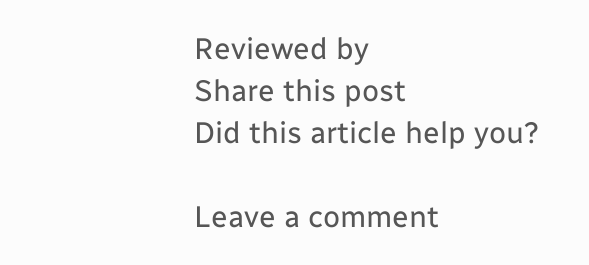Reviewed by
Share this post
Did this article help you?

Leave a comment